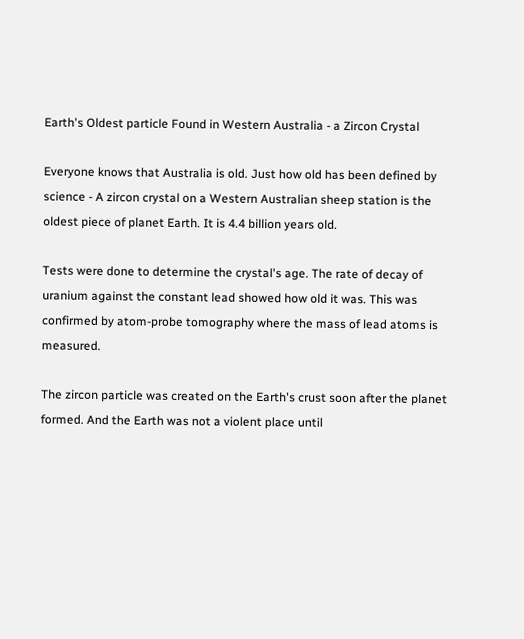Earth's Oldest particle Found in Western Australia - a Zircon Crystal

Everyone knows that Australia is old. Just how old has been defined by science - A zircon crystal on a Western Australian sheep station is the oldest piece of planet Earth. It is 4.4 billion years old.

Tests were done to determine the crystal's age. The rate of decay of uranium against the constant lead showed how old it was. This was confirmed by atom-probe tomography where the mass of lead atoms is measured.

The zircon particle was created on the Earth's crust soon after the planet formed. And the Earth was not a violent place until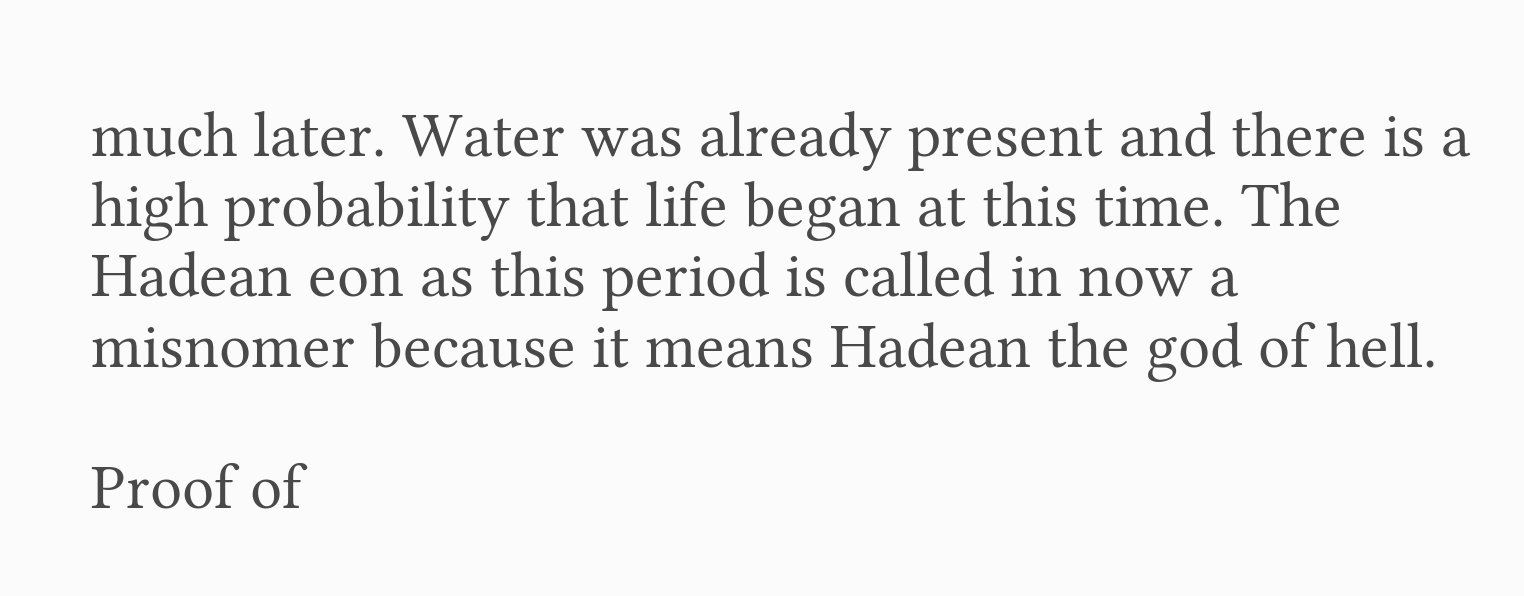much later. Water was already present and there is a high probability that life began at this time. The Hadean eon as this period is called in now a misnomer because it means Hadean the god of hell.

Proof of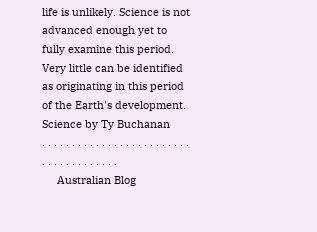life is unlikely. Science is not advanced enough yet to fully examine this period. Very little can be identified as originating in this period of the Earth's development.
Science by Ty Buchanan
. . . . . . . . . . . . . . . . . . . . . . . . . . . . . . . . . . . . . .
     Australian Blog